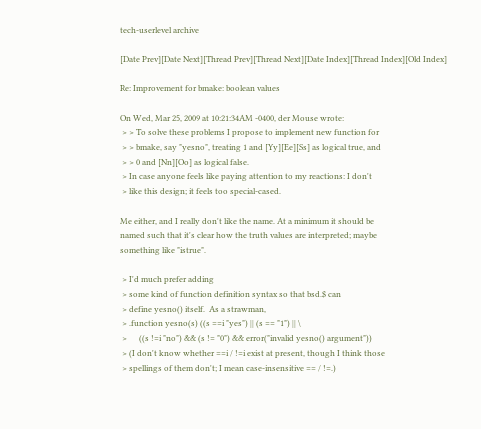tech-userlevel archive

[Date Prev][Date Next][Thread Prev][Thread Next][Date Index][Thread Index][Old Index]

Re: Improvement for bmake: boolean values

On Wed, Mar 25, 2009 at 10:21:34AM -0400, der Mouse wrote:
 > > To solve these problems I propose to implement new function for
 > > bmake, say "yesno", treating 1 and [Yy][Ee][Ss] as logical true, and
 > > 0 and [Nn][Oo] as logical false.
 > In case anyone feels like paying attention to my reactions: I don't
 > like this design; it feels too special-cased.

Me either, and I really don't like the name. At a minimum it should be
named such that it's clear how the truth values are interpreted; maybe
something like "istrue".

 > I'd much prefer adding
 > some kind of function definition syntax so that bsd.$ can
 > define yesno() itself.  As a strawman,
 > .function yesno(s) ((s ==i "yes") || (s == "1") || \
 >      ((s !=i "no") && (s != "0") && error("invalid yesno() argument"))
 > (I don't know whether ==i / !=i exist at present, though I think those
 > spellings of them don't; I mean case-insensitive == / !=.)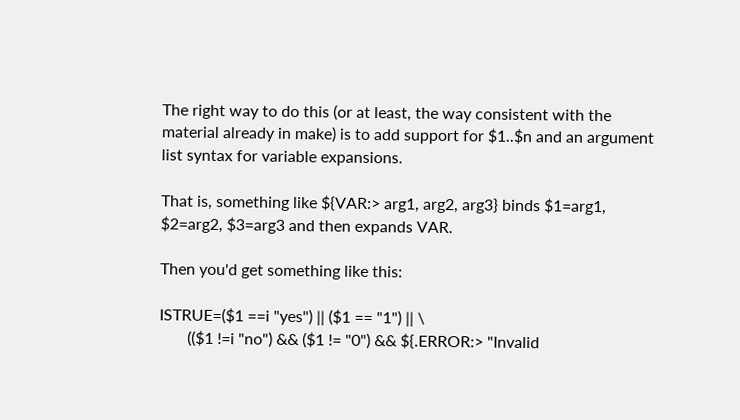The right way to do this (or at least, the way consistent with the
material already in make) is to add support for $1..$n and an argument
list syntax for variable expansions.

That is, something like ${VAR:> arg1, arg2, arg3} binds $1=arg1,
$2=arg2, $3=arg3 and then expands VAR.

Then you'd get something like this:

ISTRUE=($1 ==i "yes") || ($1 == "1") || \
       (($1 !=i "no") && ($1 != "0") && ${.ERROR:> "Invalid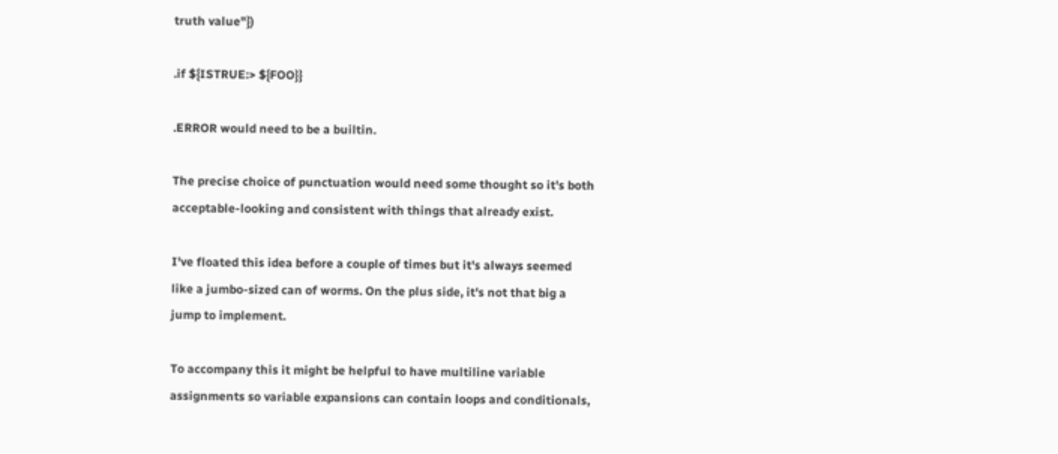truth value"})

.if ${ISTRUE:> ${FOO}}

.ERROR would need to be a builtin.

The precise choice of punctuation would need some thought so it's both
acceptable-looking and consistent with things that already exist.

I've floated this idea before a couple of times but it's always seemed
like a jumbo-sized can of worms. On the plus side, it's not that big a
jump to implement.

To accompany this it might be helpful to have multiline variable
assignments so variable expansions can contain loops and conditionals,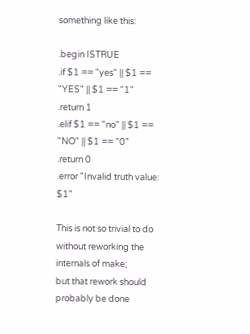something like this:

.begin ISTRUE
.if $1 == "yes" || $1 == "YES" || $1 == "1"
.return 1
.elif $1 == "no" || $1 == "NO" || $1 == "0"
.return 0
.error "Invalid truth value: $1"

This is not so trivial to do without reworking the internals of make;
but that rework should probably be done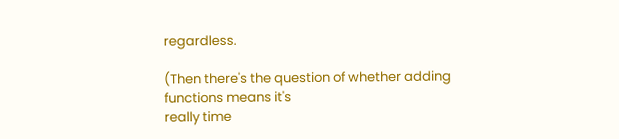regardless.

(Then there's the question of whether adding functions means it's
really time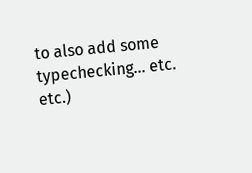to also add some typechecking... etc. etc.)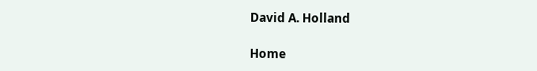David A. Holland

Home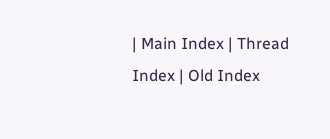| Main Index | Thread Index | Old Index